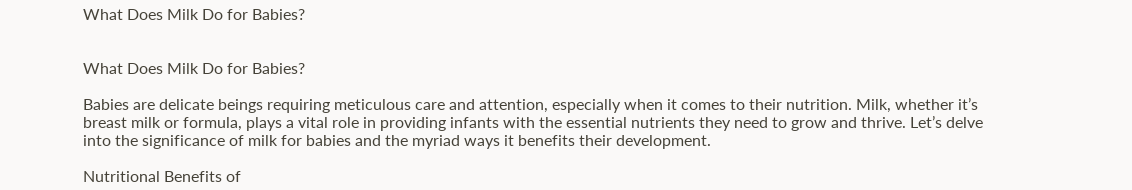What Does Milk Do for Babies?


What Does Milk Do for Babies?

Babies are delicate beings requiring meticulous care and attention, especially when it comes to their nutrition. Milk, whether it’s breast milk or formula, plays a vital role in providing infants with the essential nutrients they need to grow and thrive. Let’s delve into the significance of milk for babies and the myriad ways it benefits their development.

Nutritional Benefits of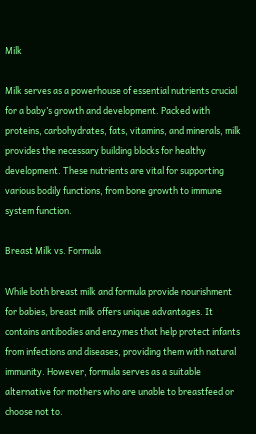Milk

Milk serves as a powerhouse of essential nutrients crucial for a baby’s growth and development. Packed with proteins, carbohydrates, fats, vitamins, and minerals, milk provides the necessary building blocks for healthy development. These nutrients are vital for supporting various bodily functions, from bone growth to immune system function.

Breast Milk vs. Formula

While both breast milk and formula provide nourishment for babies, breast milk offers unique advantages. It contains antibodies and enzymes that help protect infants from infections and diseases, providing them with natural immunity. However, formula serves as a suitable alternative for mothers who are unable to breastfeed or choose not to.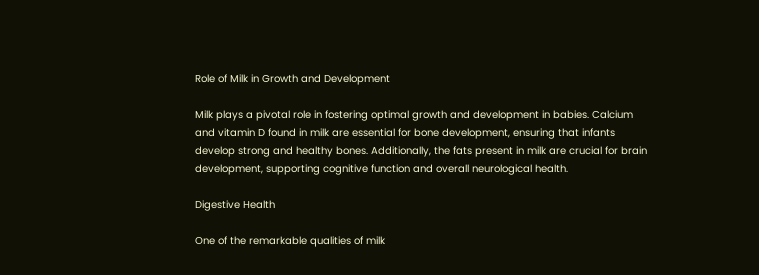Role of Milk in Growth and Development

Milk plays a pivotal role in fostering optimal growth and development in babies. Calcium and vitamin D found in milk are essential for bone development, ensuring that infants develop strong and healthy bones. Additionally, the fats present in milk are crucial for brain development, supporting cognitive function and overall neurological health.

Digestive Health

One of the remarkable qualities of milk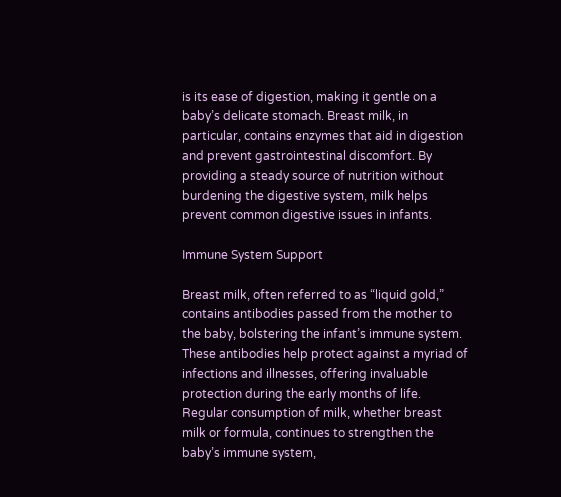is its ease of digestion, making it gentle on a baby’s delicate stomach. Breast milk, in particular, contains enzymes that aid in digestion and prevent gastrointestinal discomfort. By providing a steady source of nutrition without burdening the digestive system, milk helps prevent common digestive issues in infants.

Immune System Support

Breast milk, often referred to as “liquid gold,” contains antibodies passed from the mother to the baby, bolstering the infant’s immune system. These antibodies help protect against a myriad of infections and illnesses, offering invaluable protection during the early months of life. Regular consumption of milk, whether breast milk or formula, continues to strengthen the baby’s immune system,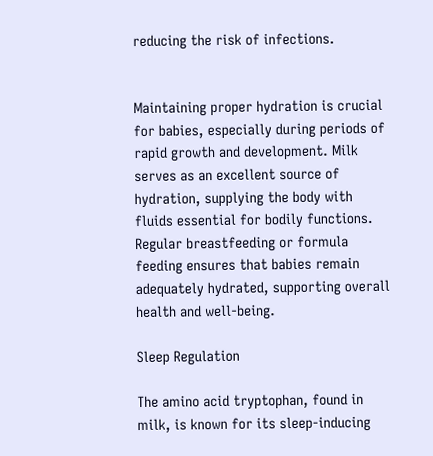reducing the risk of infections.


Maintaining proper hydration is crucial for babies, especially during periods of rapid growth and development. Milk serves as an excellent source of hydration, supplying the body with fluids essential for bodily functions. Regular breastfeeding or formula feeding ensures that babies remain adequately hydrated, supporting overall health and well-being.

Sleep Regulation

The amino acid tryptophan, found in milk, is known for its sleep-inducing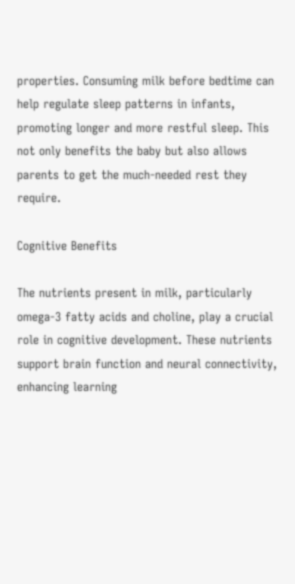properties. Consuming milk before bedtime can help regulate sleep patterns in infants, promoting longer and more restful sleep. This not only benefits the baby but also allows parents to get the much-needed rest they require.

Cognitive Benefits

The nutrients present in milk, particularly omega-3 fatty acids and choline, play a crucial role in cognitive development. These nutrients support brain function and neural connectivity, enhancing learning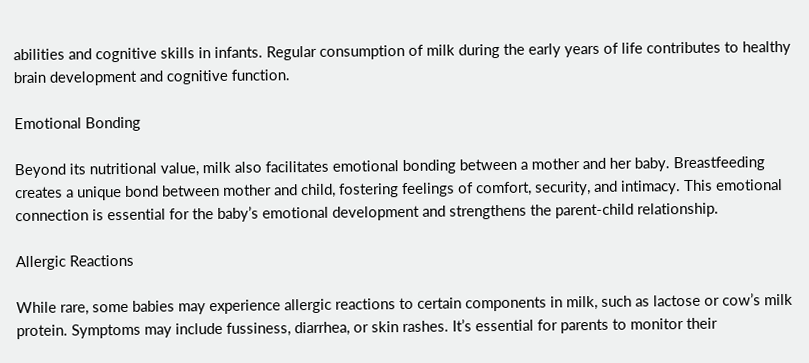abilities and cognitive skills in infants. Regular consumption of milk during the early years of life contributes to healthy brain development and cognitive function.

Emotional Bonding

Beyond its nutritional value, milk also facilitates emotional bonding between a mother and her baby. Breastfeeding creates a unique bond between mother and child, fostering feelings of comfort, security, and intimacy. This emotional connection is essential for the baby’s emotional development and strengthens the parent-child relationship.

Allergic Reactions

While rare, some babies may experience allergic reactions to certain components in milk, such as lactose or cow’s milk protein. Symptoms may include fussiness, diarrhea, or skin rashes. It’s essential for parents to monitor their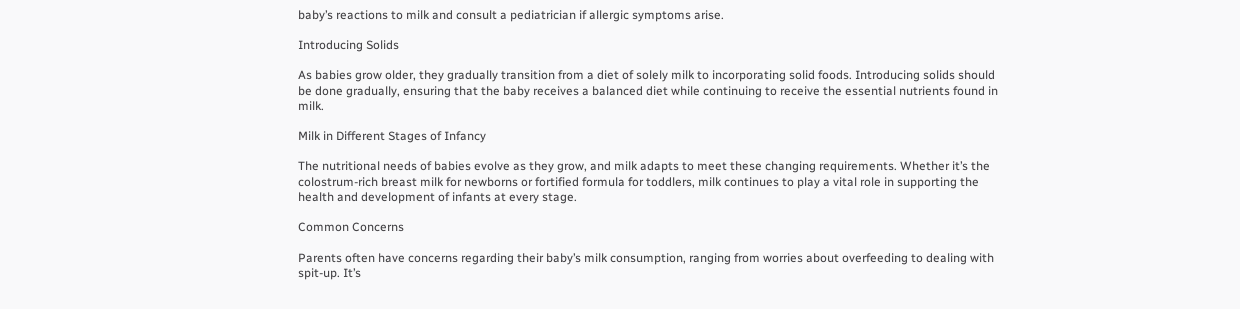baby’s reactions to milk and consult a pediatrician if allergic symptoms arise.

Introducing Solids

As babies grow older, they gradually transition from a diet of solely milk to incorporating solid foods. Introducing solids should be done gradually, ensuring that the baby receives a balanced diet while continuing to receive the essential nutrients found in milk.

Milk in Different Stages of Infancy

The nutritional needs of babies evolve as they grow, and milk adapts to meet these changing requirements. Whether it’s the colostrum-rich breast milk for newborns or fortified formula for toddlers, milk continues to play a vital role in supporting the health and development of infants at every stage.

Common Concerns

Parents often have concerns regarding their baby’s milk consumption, ranging from worries about overfeeding to dealing with spit-up. It’s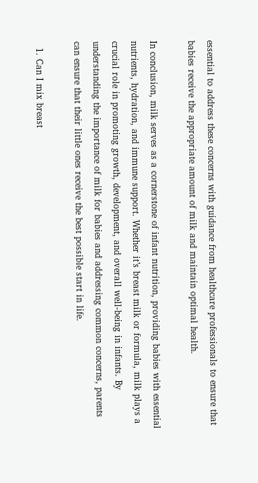essential to address these concerns with guidance from healthcare professionals to ensure that babies receive the appropriate amount of milk and maintain optimal health.

In conclusion, milk serves as a cornerstone of infant nutrition, providing babies with essential nutrients, hydration, and immune support. Whether it’s breast milk or formula, milk plays a crucial role in promoting growth, development, and overall well-being in infants. By understanding the importance of milk for babies and addressing common concerns, parents can ensure that their little ones receive the best possible start in life.

  1. Can I mix breast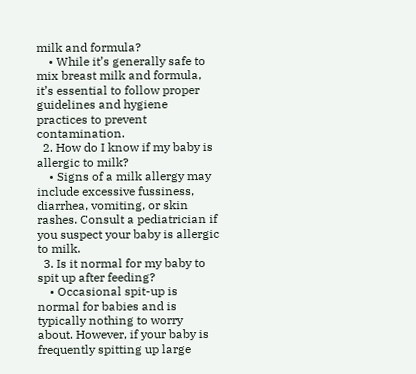milk and formula?
    • While it’s generally safe to mix breast milk and formula, it’s essential to follow proper guidelines and hygiene practices to prevent contamination.
  2. How do I know if my baby is allergic to milk?
    • Signs of a milk allergy may include excessive fussiness, diarrhea, vomiting, or skin rashes. Consult a pediatrician if you suspect your baby is allergic to milk.
  3. Is it normal for my baby to spit up after feeding?
    • Occasional spit-up is normal for babies and is typically nothing to worry about. However, if your baby is frequently spitting up large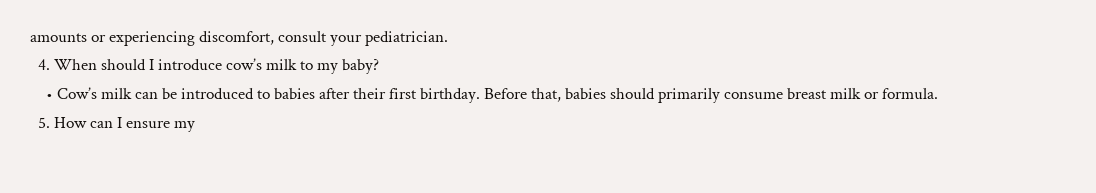amounts or experiencing discomfort, consult your pediatrician.
  4. When should I introduce cow’s milk to my baby?
    • Cow’s milk can be introduced to babies after their first birthday. Before that, babies should primarily consume breast milk or formula.
  5. How can I ensure my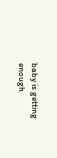baby is getting enough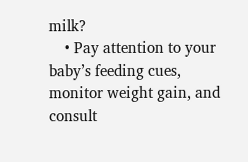milk?
    • Pay attention to your baby’s feeding cues, monitor weight gain, and consult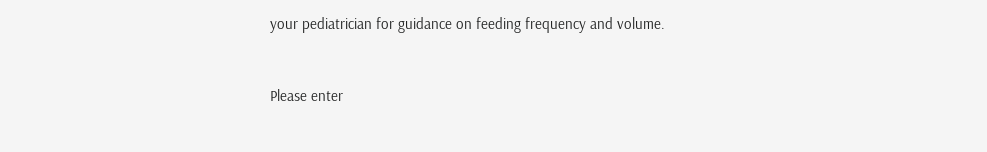your pediatrician for guidance on feeding frequency and volume.


Please enter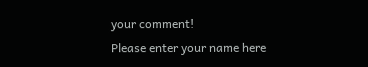your comment!
Please enter your name here